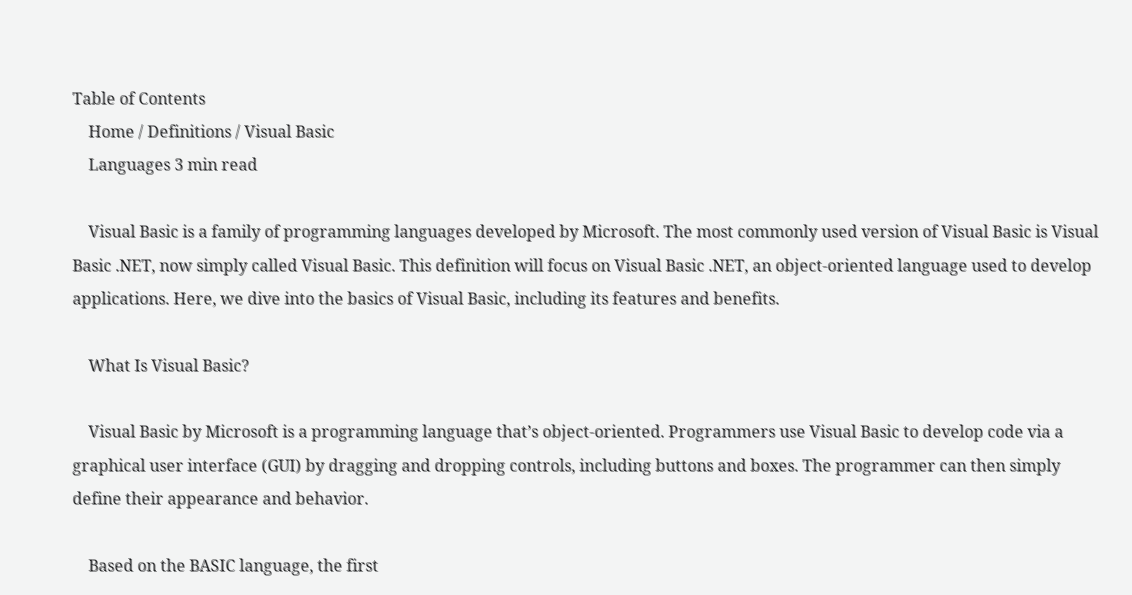Table of Contents
    Home / Definitions / Visual Basic
    Languages 3 min read

    Visual Basic is a family of programming languages developed by Microsoft. The most commonly used version of Visual Basic is Visual Basic .NET, now simply called Visual Basic. This definition will focus on Visual Basic .NET, an object-oriented language used to develop applications. Here, we dive into the basics of Visual Basic, including its features and benefits.

    What Is Visual Basic?

    Visual Basic by Microsoft is a programming language that’s object-oriented. Programmers use Visual Basic to develop code via a graphical user interface (GUI) by dragging and dropping controls, including buttons and boxes. The programmer can then simply define their appearance and behavior.

    Based on the BASIC language, the first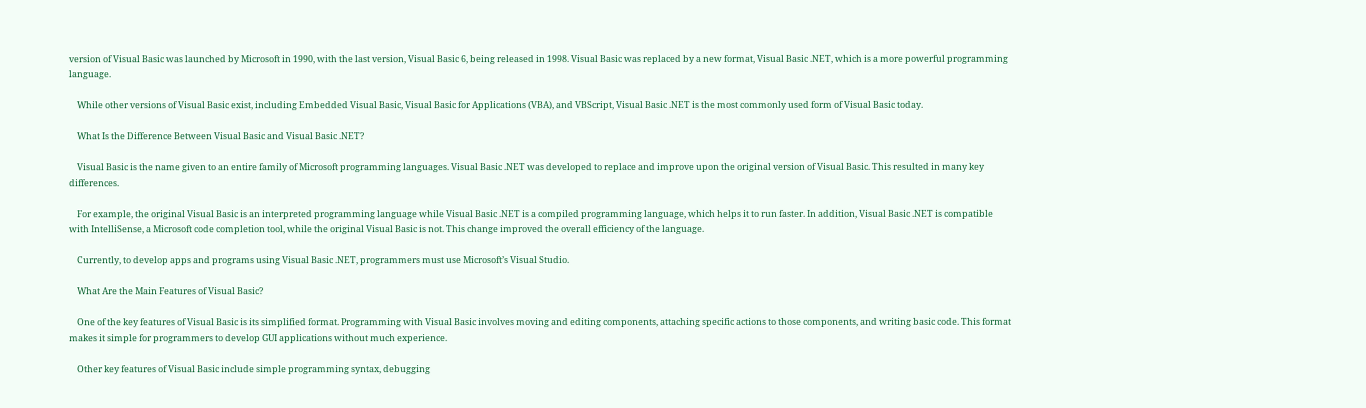version of Visual Basic was launched by Microsoft in 1990, with the last version, Visual Basic 6, being released in 1998. Visual Basic was replaced by a new format, Visual Basic .NET, which is a more powerful programming language.

    While other versions of Visual Basic exist, including Embedded Visual Basic, Visual Basic for Applications (VBA), and VBScript, Visual Basic .NET is the most commonly used form of Visual Basic today.

    What Is the Difference Between Visual Basic and Visual Basic .NET?

    Visual Basic is the name given to an entire family of Microsoft programming languages. Visual Basic .NET was developed to replace and improve upon the original version of Visual Basic. This resulted in many key differences.

    For example, the original Visual Basic is an interpreted programming language while Visual Basic .NET is a compiled programming language, which helps it to run faster. In addition, Visual Basic .NET is compatible with IntelliSense, a Microsoft code completion tool, while the original Visual Basic is not. This change improved the overall efficiency of the language.

    Currently, to develop apps and programs using Visual Basic .NET, programmers must use Microsoft’s Visual Studio.

    What Are the Main Features of Visual Basic?

    One of the key features of Visual Basic is its simplified format. Programming with Visual Basic involves moving and editing components, attaching specific actions to those components, and writing basic code. This format makes it simple for programmers to develop GUI applications without much experience.

    Other key features of Visual Basic include simple programming syntax, debugging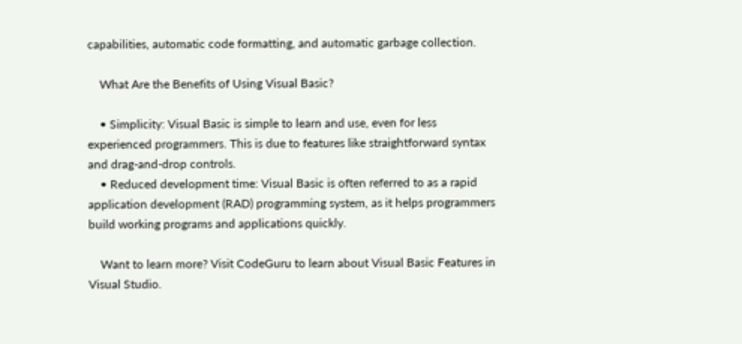capabilities, automatic code formatting, and automatic garbage collection.

    What Are the Benefits of Using Visual Basic?

    • Simplicity: Visual Basic is simple to learn and use, even for less experienced programmers. This is due to features like straightforward syntax and drag-and-drop controls.
    • Reduced development time: Visual Basic is often referred to as a rapid application development (RAD) programming system, as it helps programmers build working programs and applications quickly.

    Want to learn more? Visit CodeGuru to learn about Visual Basic Features in Visual Studio.